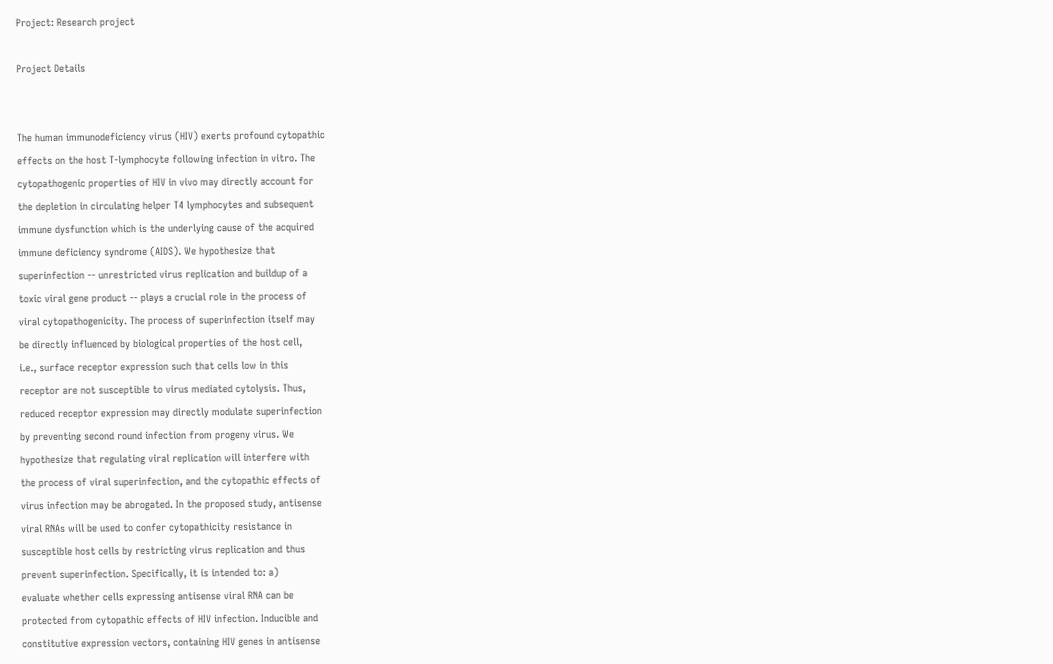Project: Research project

Project Details


The human immunodeficiency virus (HIV) exerts profound cytopathic
effects on the host T-lymphocyte following infection in vitro. The
cytopathogenic properties of HIV in vivo may directly account for
the depletion in circulating helper T4 lymphocytes and subsequent
immune dysfunction which is the underlying cause of the acquired
immune deficiency syndrome (AIDS). We hypothesize that
superinfection -- unrestricted virus replication and buildup of a
toxic viral gene product -- plays a crucial role in the process of
viral cytopathogenicity. The process of superinfection itself may
be directly influenced by biological properties of the host cell,
i.e., surface receptor expression such that cells low in this
receptor are not susceptible to virus mediated cytolysis. Thus,
reduced receptor expression may directly modulate superinfection
by preventing second round infection from progeny virus. We
hypothesize that regulating viral replication will interfere with
the process of viral superinfection, and the cytopathic effects of
virus infection may be abrogated. In the proposed study, antisense
viral RNAs will be used to confer cytopathicity resistance in
susceptible host cells by restricting virus replication and thus
prevent superinfection. Specifically, it is intended to: a)
evaluate whether cells expressing antisense viral RNA can be
protected from cytopathic effects of HIV infection. Inducible and
constitutive expression vectors, containing HIV genes in antisense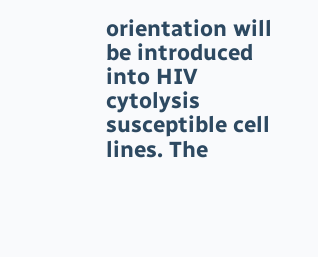orientation will be introduced into HIV cytolysis susceptible cell
lines. The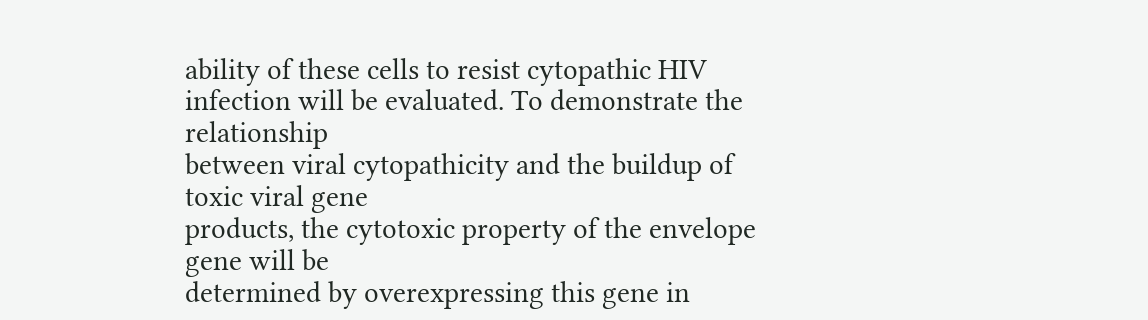ability of these cells to resist cytopathic HIV
infection will be evaluated. To demonstrate the relationship
between viral cytopathicity and the buildup of toxic viral gene
products, the cytotoxic property of the envelope gene will be
determined by overexpressing this gene in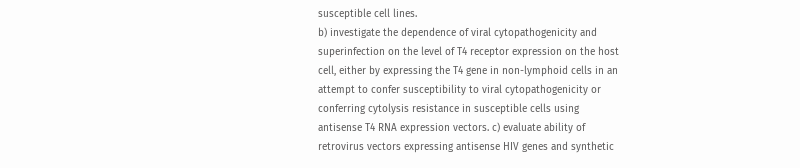susceptible cell lines.
b) investigate the dependence of viral cytopathogenicity and
superinfection on the level of T4 receptor expression on the host
cell, either by expressing the T4 gene in non-lymphoid cells in an
attempt to confer susceptibility to viral cytopathogenicity or
conferring cytolysis resistance in susceptible cells using
antisense T4 RNA expression vectors. c) evaluate ability of
retrovirus vectors expressing antisense HIV genes and synthetic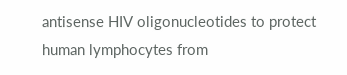antisense HIV oligonucleotides to protect human lymphocytes from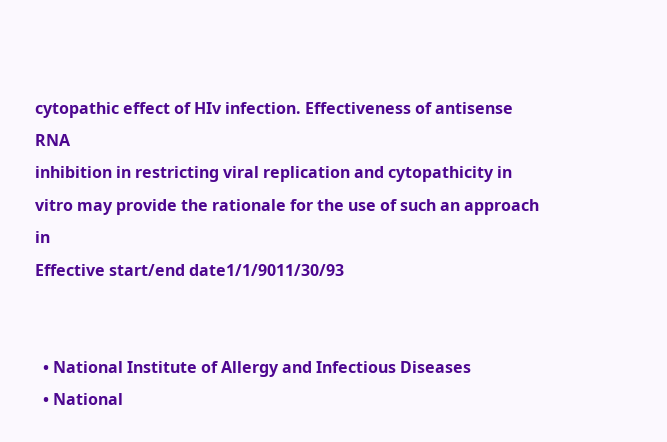cytopathic effect of HIv infection. Effectiveness of antisense RNA
inhibition in restricting viral replication and cytopathicity in
vitro may provide the rationale for the use of such an approach in
Effective start/end date1/1/9011/30/93


  • National Institute of Allergy and Infectious Diseases
  • National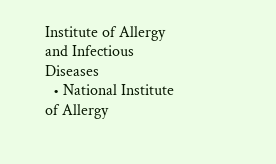Institute of Allergy and Infectious Diseases
  • National Institute of Allergy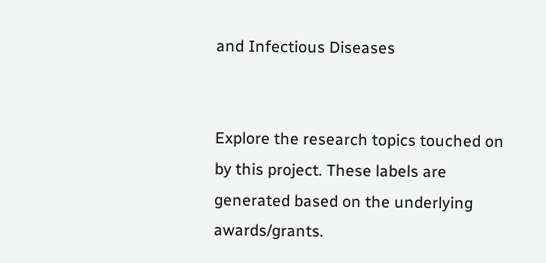and Infectious Diseases


Explore the research topics touched on by this project. These labels are generated based on the underlying awards/grants.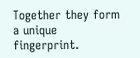Together they form a unique fingerprint.